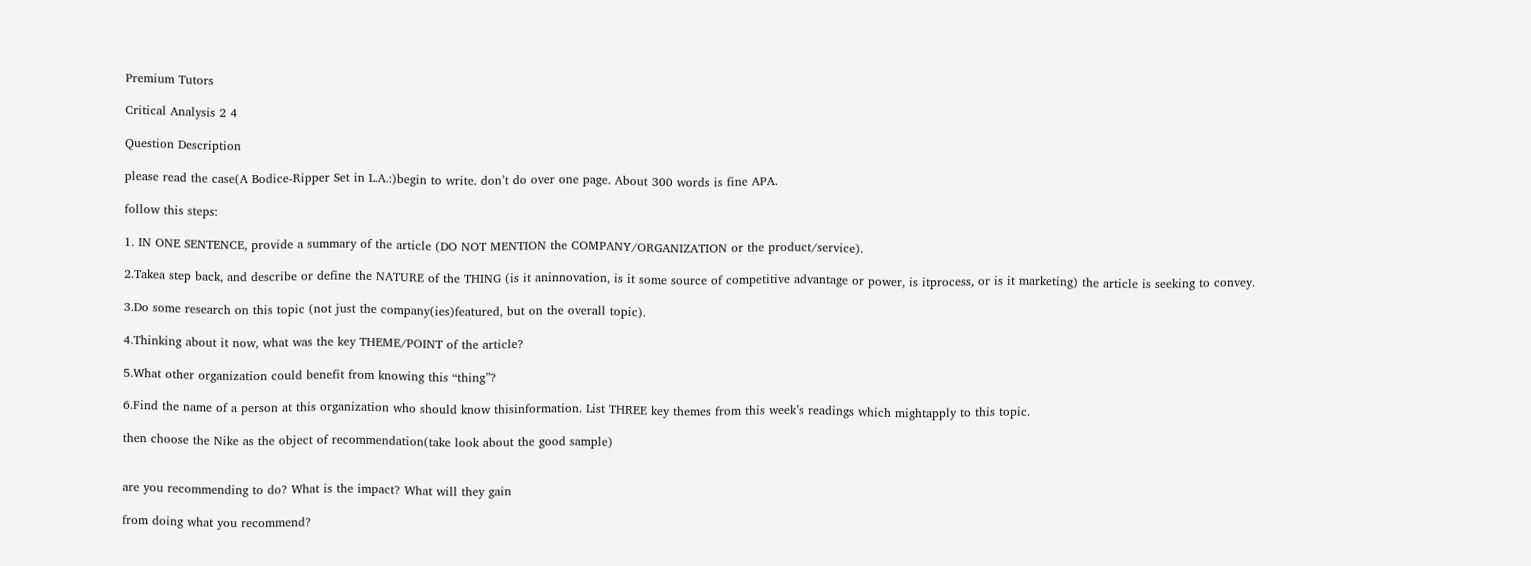Premium Tutors

Critical Analysis 2 4

Question Description

please read the case(A Bodice-Ripper Set in L.A.:)begin to write. don’t do over one page. About 300 words is fine APA.

follow this steps:

1. IN ONE SENTENCE, provide a summary of the article (DO NOT MENTION the COMPANY/ORGANIZATION or the product/service).

2.Takea step back, and describe or define the NATURE of the THING (is it aninnovation, is it some source of competitive advantage or power, is itprocess, or is it marketing) the article is seeking to convey.

3.Do some research on this topic (not just the company(ies)featured, but on the overall topic).

4.Thinking about it now, what was the key THEME/POINT of the article?

5.What other organization could benefit from knowing this “thing”?

6.Find the name of a person at this organization who should know thisinformation. List THREE key themes from this week’s readings which mightapply to this topic.

then choose the Nike as the object of recommendation(take look about the good sample)


are you recommending to do? What is the impact? What will they gain

from doing what you recommend?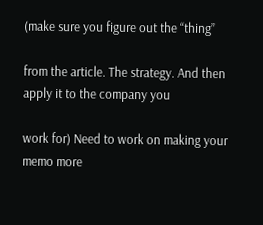(make sure you figure out the “thing”

from the article. The strategy. And then apply it to the company you

work for) Need to work on making your memo more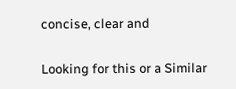concise, clear and


Looking for this or a Similar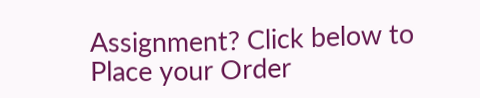Assignment? Click below to Place your Order